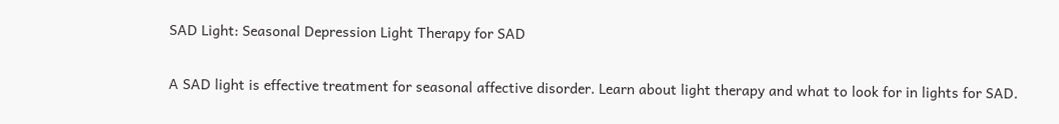SAD Light: Seasonal Depression Light Therapy for SAD

A SAD light is effective treatment for seasonal affective disorder. Learn about light therapy and what to look for in lights for SAD.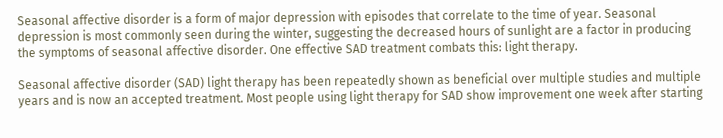Seasonal affective disorder is a form of major depression with episodes that correlate to the time of year. Seasonal depression is most commonly seen during the winter, suggesting the decreased hours of sunlight are a factor in producing the symptoms of seasonal affective disorder. One effective SAD treatment combats this: light therapy.

Seasonal affective disorder (SAD) light therapy has been repeatedly shown as beneficial over multiple studies and multiple years and is now an accepted treatment. Most people using light therapy for SAD show improvement one week after starting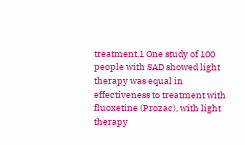treatment.1 One study of 100 people with SAD showed light therapy was equal in effectiveness to treatment with fluoxetine (Prozac), with light therapy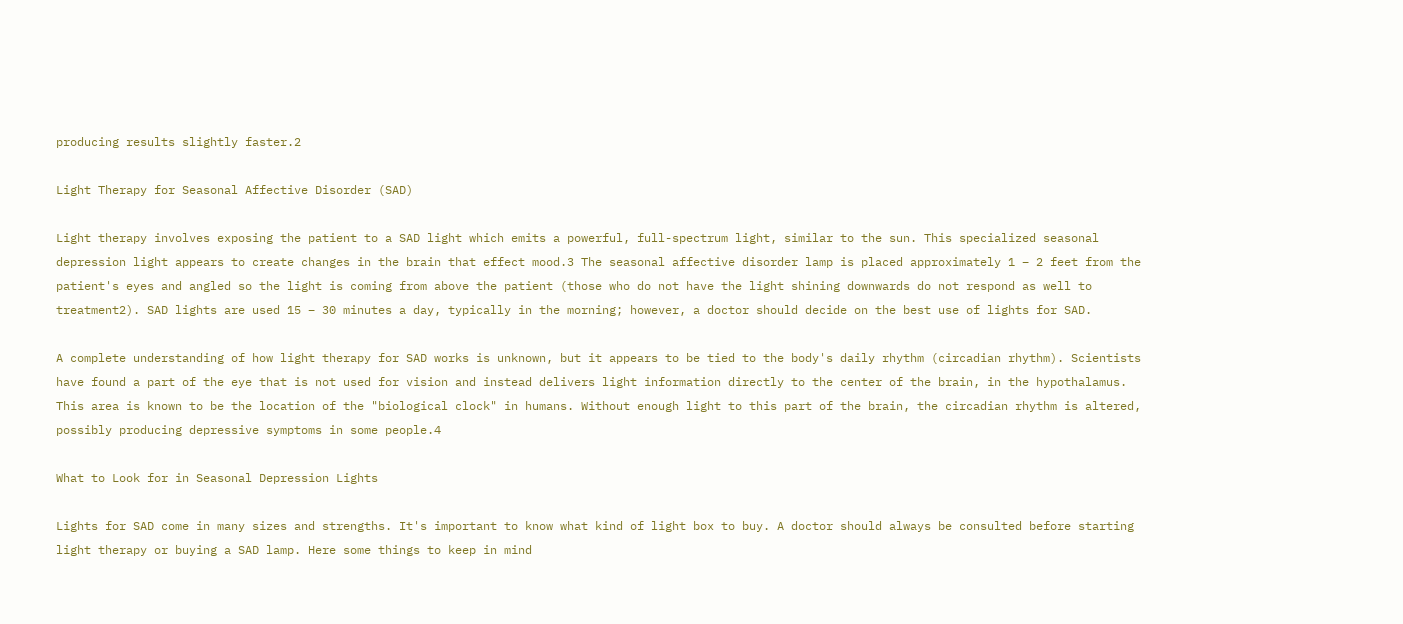producing results slightly faster.2

Light Therapy for Seasonal Affective Disorder (SAD)

Light therapy involves exposing the patient to a SAD light which emits a powerful, full-spectrum light, similar to the sun. This specialized seasonal depression light appears to create changes in the brain that effect mood.3 The seasonal affective disorder lamp is placed approximately 1 – 2 feet from the patient's eyes and angled so the light is coming from above the patient (those who do not have the light shining downwards do not respond as well to treatment2). SAD lights are used 15 – 30 minutes a day, typically in the morning; however, a doctor should decide on the best use of lights for SAD.

A complete understanding of how light therapy for SAD works is unknown, but it appears to be tied to the body's daily rhythm (circadian rhythm). Scientists have found a part of the eye that is not used for vision and instead delivers light information directly to the center of the brain, in the hypothalamus. This area is known to be the location of the "biological clock" in humans. Without enough light to this part of the brain, the circadian rhythm is altered, possibly producing depressive symptoms in some people.4

What to Look for in Seasonal Depression Lights

Lights for SAD come in many sizes and strengths. It's important to know what kind of light box to buy. A doctor should always be consulted before starting light therapy or buying a SAD lamp. Here some things to keep in mind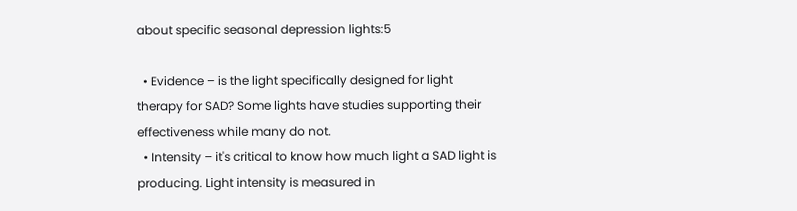about specific seasonal depression lights:5

  • Evidence – is the light specifically designed for light therapy for SAD? Some lights have studies supporting their effectiveness while many do not.
  • Intensity – it's critical to know how much light a SAD light is producing. Light intensity is measured in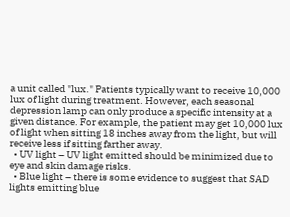a unit called "lux." Patients typically want to receive 10,000 lux of light during treatment. However, each seasonal depression lamp can only produce a specific intensity at a given distance. For example, the patient may get 10,000 lux of light when sitting 18 inches away from the light, but will receive less if sitting farther away.
  • UV light – UV light emitted should be minimized due to eye and skin damage risks.
  • Blue light – there is some evidence to suggest that SAD lights emitting blue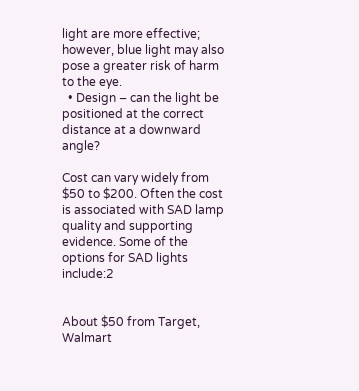light are more effective; however, blue light may also pose a greater risk of harm to the eye.
  • Design – can the light be positioned at the correct distance at a downward angle?

Cost can vary widely from $50 to $200. Often the cost is associated with SAD lamp quality and supporting evidence. Some of the options for SAD lights include:2


About $50 from Target, Walmart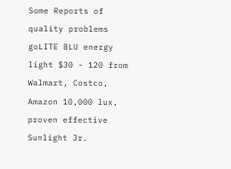Some Reports of quality problems
goLITE BLU energy light $30 - 120 from Walmart, Costco, Amazon 10,000 lux, proven effective
Sunlight Jr.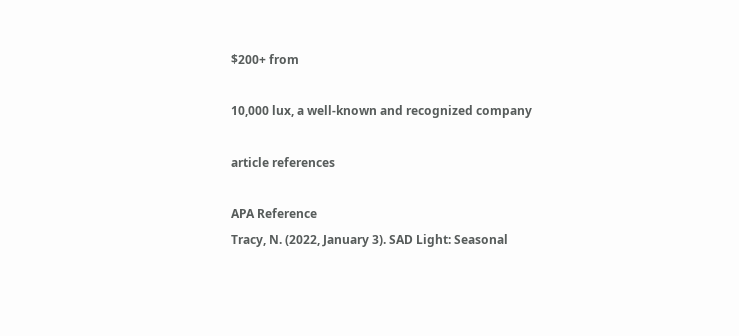$200+ from

10,000 lux, a well-known and recognized company

article references

APA Reference
Tracy, N. (2022, January 3). SAD Light: Seasonal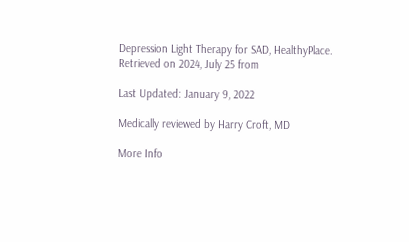Depression Light Therapy for SAD, HealthyPlace. Retrieved on 2024, July 25 from

Last Updated: January 9, 2022

Medically reviewed by Harry Croft, MD

More Info